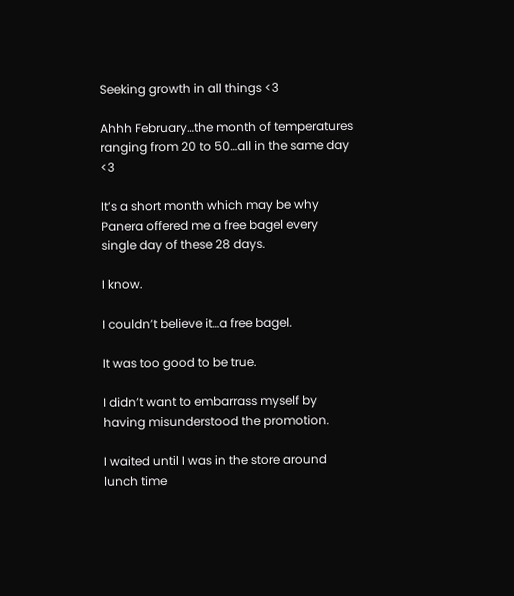Seeking growth in all things <3

Ahhh February…the month of temperatures ranging from 20 to 50…all in the same day <3

It’s a short month which may be why Panera offered me a free bagel every single day of these 28 days.

I know.

I couldn’t believe it…a free bagel.

It was too good to be true.

I didn’t want to embarrass myself by having misunderstood the promotion.

I waited until I was in the store around lunch time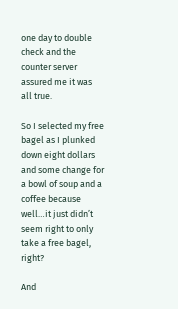one day to double check and the counter server assured me it was all true.

So I selected my free bagel as I plunked down eight dollars and some change for a bowl of soup and a coffee because well…it just didn’t seem right to only take a free bagel, right?

And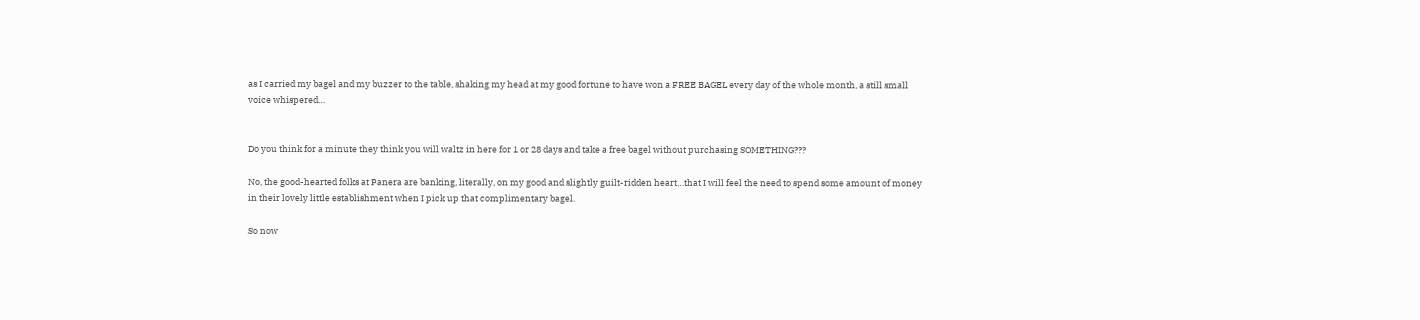as I carried my bagel and my buzzer to the table, shaking my head at my good fortune to have won a FREE BAGEL every day of the whole month, a still small voice whispered…


Do you think for a minute they think you will waltz in here for 1 or 28 days and take a free bagel without purchasing SOMETHING???

No, the good-hearted folks at Panera are banking, literally, on my good and slightly guilt-ridden heart…that I will feel the need to spend some amount of money in their lovely little establishment when I pick up that complimentary bagel.

So now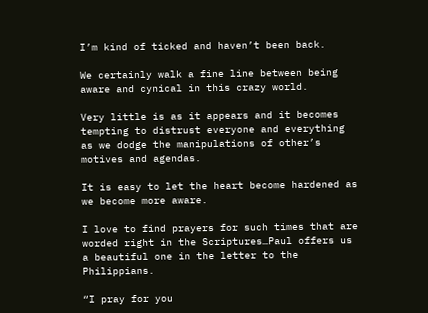I’m kind of ticked and haven’t been back.

We certainly walk a fine line between being aware and cynical in this crazy world.

Very little is as it appears and it becomes tempting to distrust everyone and everything as we dodge the manipulations of other’s motives and agendas.

It is easy to let the heart become hardened as we become more aware.

I love to find prayers for such times that are worded right in the Scriptures…Paul offers us a beautiful one in the letter to the Philippians.

“I pray for you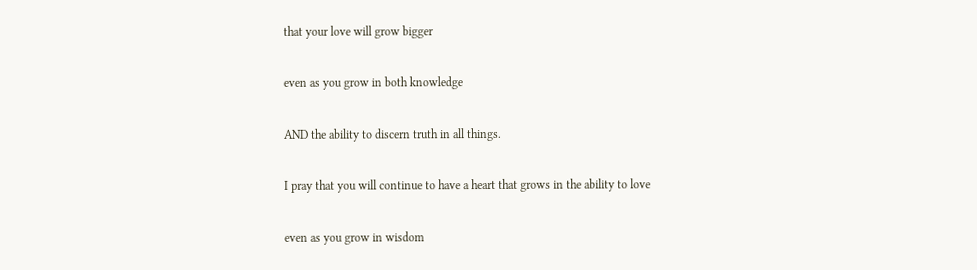that your love will grow bigger

even as you grow in both knowledge

AND the ability to discern truth in all things.

I pray that you will continue to have a heart that grows in the ability to love

even as you grow in wisdom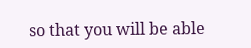so that you will be able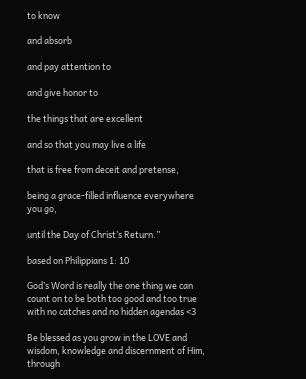to know

and absorb

and pay attention to

and give honor to

the things that are excellent

and so that you may live a life

that is free from deceit and pretense,

being a grace-filled influence everywhere you go,

until the Day of Christ’s Return.”

based on Philippians 1: 10

God’s Word is really the one thing we can count on to be both too good and too true with no catches and no hidden agendas <3

Be blessed as you grow in the LOVE and wisdom, knowledge and discernment of Him, through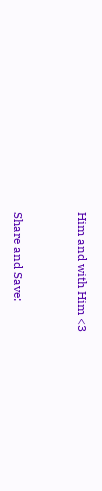Him and with Him <3


Share and Save: